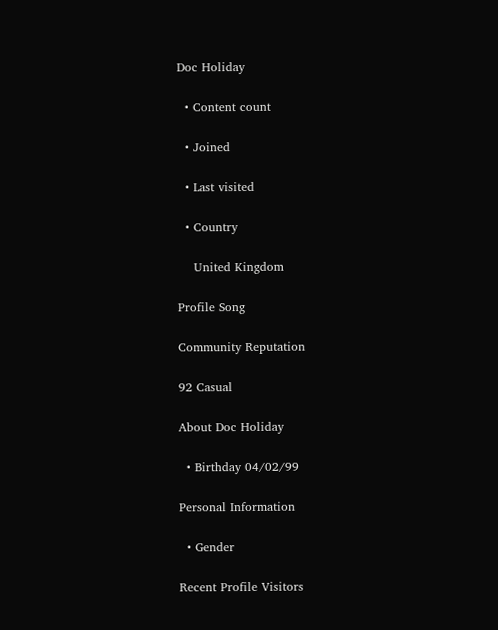Doc Holiday

  • Content count

  • Joined

  • Last visited

  • Country

    United Kingdom

Profile Song

Community Reputation

92 Casual

About Doc Holiday

  • Birthday 04/02/99

Personal Information

  • Gender

Recent Profile Visitors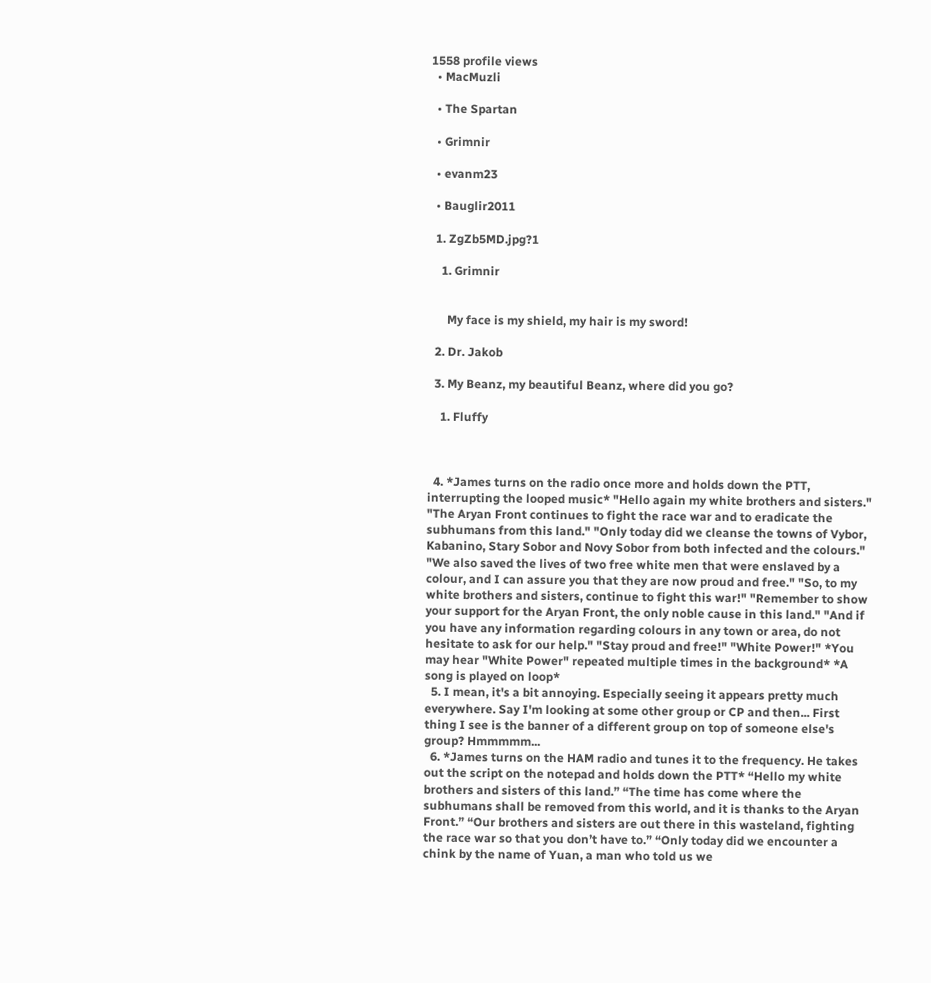1558 profile views
  • MacMuzli

  • The Spartan

  • Grimnir

  • evanm23

  • Bauglir2011

  1. ZgZb5MD.jpg?1

    1. Grimnir


      My face is my shield, my hair is my sword!

  2. Dr. Jakob

  3. My Beanz, my beautiful Beanz, where did you go?

    1. Fluffy



  4. *James turns on the radio once more and holds down the PTT, interrupting the looped music* "Hello again my white brothers and sisters." "The Aryan Front continues to fight the race war and to eradicate the subhumans from this land." "Only today did we cleanse the towns of Vybor, Kabanino, Stary Sobor and Novy Sobor from both infected and the colours." "We also saved the lives of two free white men that were enslaved by a colour, and I can assure you that they are now proud and free." "So, to my white brothers and sisters, continue to fight this war!" "Remember to show your support for the Aryan Front, the only noble cause in this land." "And if you have any information regarding colours in any town or area, do not hesitate to ask for our help." "Stay proud and free!" "White Power!" *You may hear "White Power" repeated multiple times in the background* *A song is played on loop*
  5. I mean, it's a bit annoying. Especially seeing it appears pretty much everywhere. Say I'm looking at some other group or CP and then... First thing I see is the banner of a different group on top of someone else's group? Hmmmmm...
  6. *James turns on the HAM radio and tunes it to the frequency. He takes out the script on the notepad and holds down the PTT* “Hello my white brothers and sisters of this land.” “The time has come where the subhumans shall be removed from this world, and it is thanks to the Aryan Front.” “Our brothers and sisters are out there in this wasteland, fighting the race war so that you don’t have to.” “Only today did we encounter a chink by the name of Yuan, a man who told us we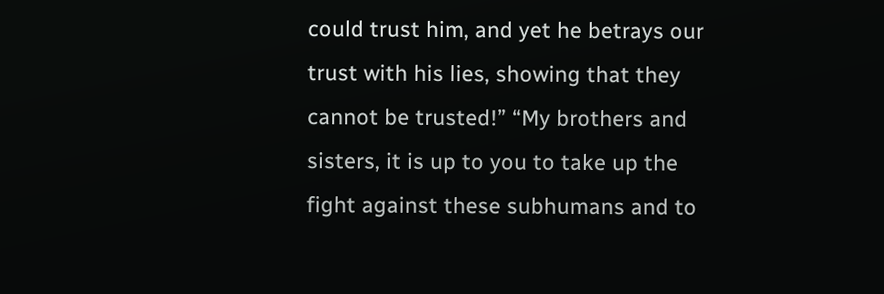could trust him, and yet he betrays our trust with his lies, showing that they cannot be trusted!” “My brothers and sisters, it is up to you to take up the fight against these subhumans and to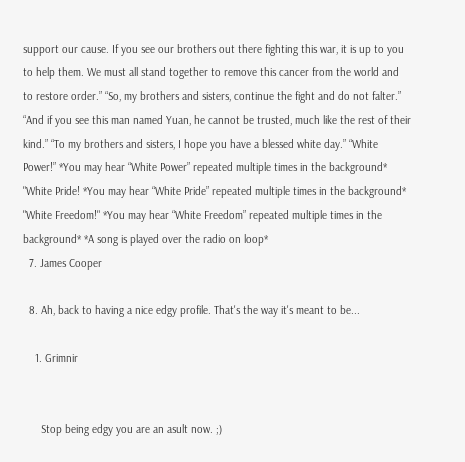support our cause. If you see our brothers out there fighting this war, it is up to you to help them. We must all stand together to remove this cancer from the world and to restore order.” “So, my brothers and sisters, continue the fight and do not falter.” “And if you see this man named Yuan, he cannot be trusted, much like the rest of their kind.” “To my brothers and sisters, I hope you have a blessed white day.” “White Power!” *You may hear “White Power” repeated multiple times in the background* "White Pride! *You may hear “White Pride” repeated multiple times in the background* "White Freedom!" *You may hear “White Freedom” repeated multiple times in the background* *A song is played over the radio on loop*
  7. James Cooper

  8. Ah, back to having a nice edgy profile. That's the way it's meant to be...

    1. Grimnir


      Stop being edgy you are an asult now. ;)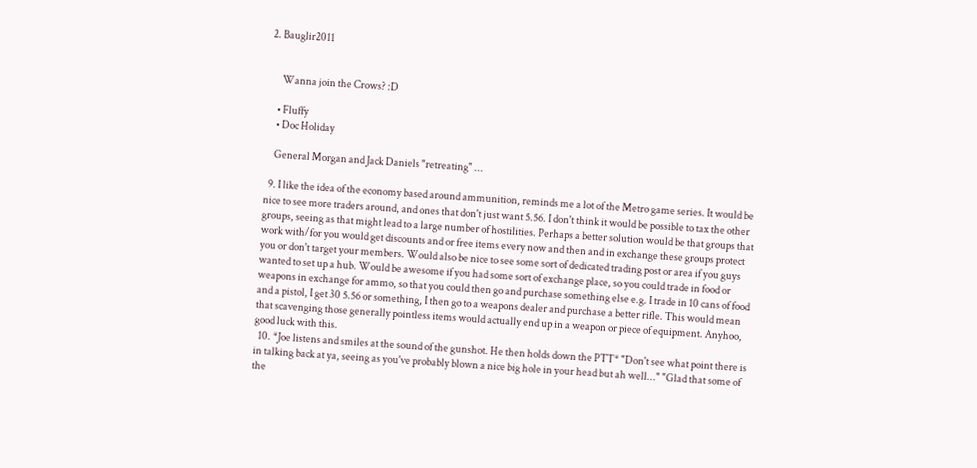2. Bauglir2011


      Wanna join the Crows? :D

    • Fluffy
    • Doc Holiday

    General Morgan and Jack Daniels "retreating" ...

  9. I like the idea of the economy based around ammunition, reminds me a lot of the Metro game series. It would be nice to see more traders around, and ones that don't just want 5.56. I don't think it would be possible to tax the other groups, seeing as that might lead to a large number of hostilities. Perhaps a better solution would be that groups that work with/for you would get discounts and or free items every now and then and in exchange these groups protect you or don't target your members. Would also be nice to see some sort of dedicated trading post or area if you guys wanted to set up a hub. Would be awesome if you had some sort of exchange place, so you could trade in food or weapons in exchange for ammo, so that you could then go and purchase something else e.g. I trade in 10 cans of food and a pistol, I get 30 5.56 or something, I then go to a weapons dealer and purchase a better rifle. This would mean that scavenging those generally pointless items would actually end up in a weapon or piece of equipment. Anyhoo, good luck with this.
  10. *Joe listens and smiles at the sound of the gunshot. He then holds down the PTT* "Don't see what point there is in talking back at ya, seeing as you've probably blown a nice big hole in your head but ah well..." "Glad that some of the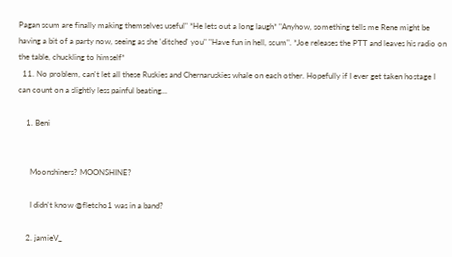Pagan scum are finally making themselves useful" *He lets out a long laugh* "Anyhow, something tells me Rene might be having a bit of a party now, seeing as she 'ditched' you" "Have fun in hell, scum". *Joe releases the PTT and leaves his radio on the table, chuckling to himself*
  11. No problem, can't let all these Ruskies and Chernaruskies whale on each other. Hopefully if I ever get taken hostage I can count on a slightly less painful beating...

    1. Beni


      Moonshiners? MOONSHINE?

      I didn't know @fletcho1 was in a band?

    2. jamieV_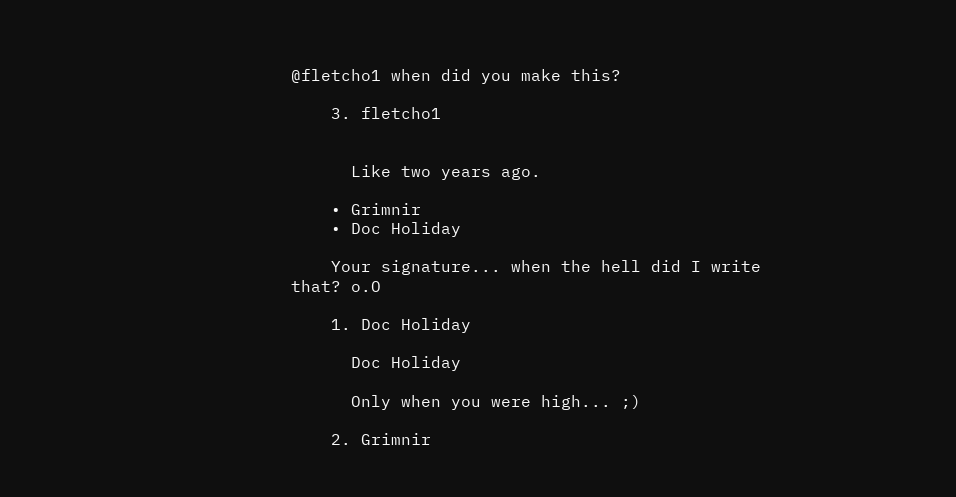@fletcho1 when did you make this?

    3. fletcho1


      Like two years ago.

    • Grimnir
    • Doc Holiday

    Your signature... when the hell did I write that? o.O

    1. Doc Holiday

      Doc Holiday

      Only when you were high... ;)

    2. Grimnir